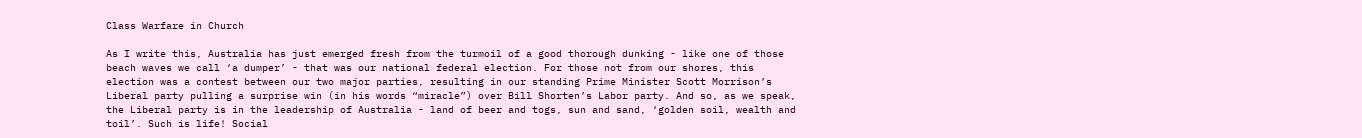Class Warfare in Church

As I write this, Australia has just emerged fresh from the turmoil of a good thorough dunking - like one of those beach waves we call ‘a dumper’ - that was our national federal election. For those not from our shores, this election was a contest between our two major parties, resulting in our standing Prime Minister Scott Morrison’s Liberal party pulling a surprise win (in his words “miracle”) over Bill Shorten’s Labor party. And so, as we speak, the Liberal party is in the leadership of Australia - land of beer and togs, sun and sand, ‘golden soil, wealth and toil’. Such is life! Social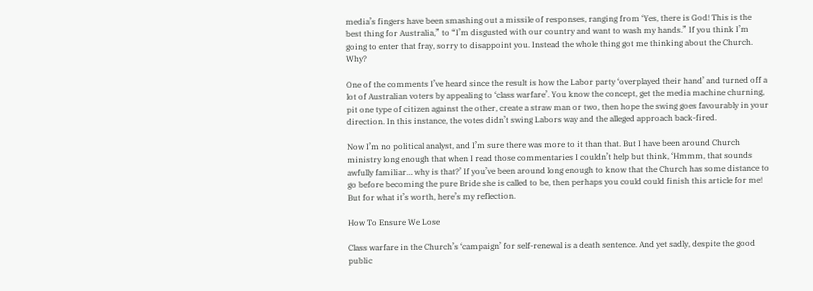media’s fingers have been smashing out a missile of responses, ranging from ‘Yes, there is God! This is the best thing for Australia,” to “I’m disgusted with our country and want to wash my hands.” If you think I’m going to enter that fray, sorry to disappoint you. Instead the whole thing got me thinking about the Church. Why?

One of the comments I’ve heard since the result is how the Labor party ‘overplayed their hand’ and turned off a lot of Australian voters by appealing to ‘class warfare’. You know the concept, get the media machine churning, pit one type of citizen against the other, create a straw man or two, then hope the swing goes favourably in your direction. In this instance, the votes didn’t swing Labors way and the alleged approach back-fired.

Now I’m no political analyst, and I’m sure there was more to it than that. But I have been around Church ministry long enough that when I read those commentaries I couldn’t help but think, ‘Hmmm, that sounds awfully familiar… why is that?’ If you’ve been around long enough to know that the Church has some distance to go before becoming the pure Bride she is called to be, then perhaps you could could finish this article for me! But for what it’s worth, here’s my reflection.

How To Ensure We Lose

Class warfare in the Church’s ‘campaign’ for self-renewal is a death sentence. And yet sadly, despite the good public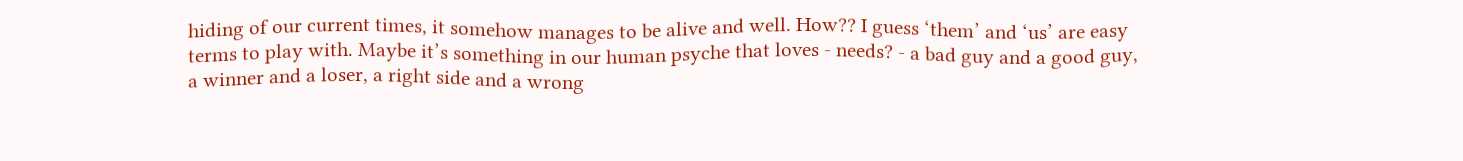hiding of our current times, it somehow manages to be alive and well. How?? I guess ‘them’ and ‘us’ are easy terms to play with. Maybe it’s something in our human psyche that loves - needs? - a bad guy and a good guy, a winner and a loser, a right side and a wrong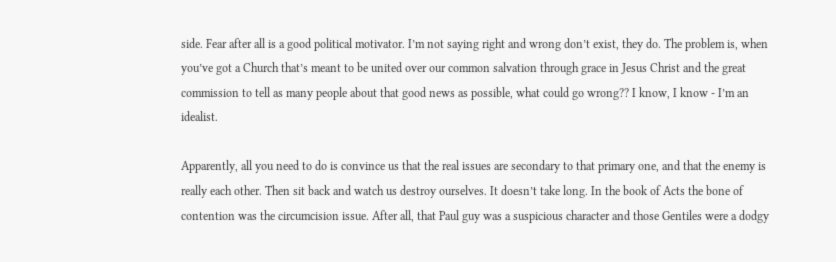side. Fear after all is a good political motivator. I’m not saying right and wrong don’t exist, they do. The problem is, when you’ve got a Church that’s meant to be united over our common salvation through grace in Jesus Christ and the great commission to tell as many people about that good news as possible, what could go wrong?? I know, I know - I’m an idealist.

Apparently, all you need to do is convince us that the real issues are secondary to that primary one, and that the enemy is really each other. Then sit back and watch us destroy ourselves. It doesn’t take long. In the book of Acts the bone of contention was the circumcision issue. After all, that Paul guy was a suspicious character and those Gentiles were a dodgy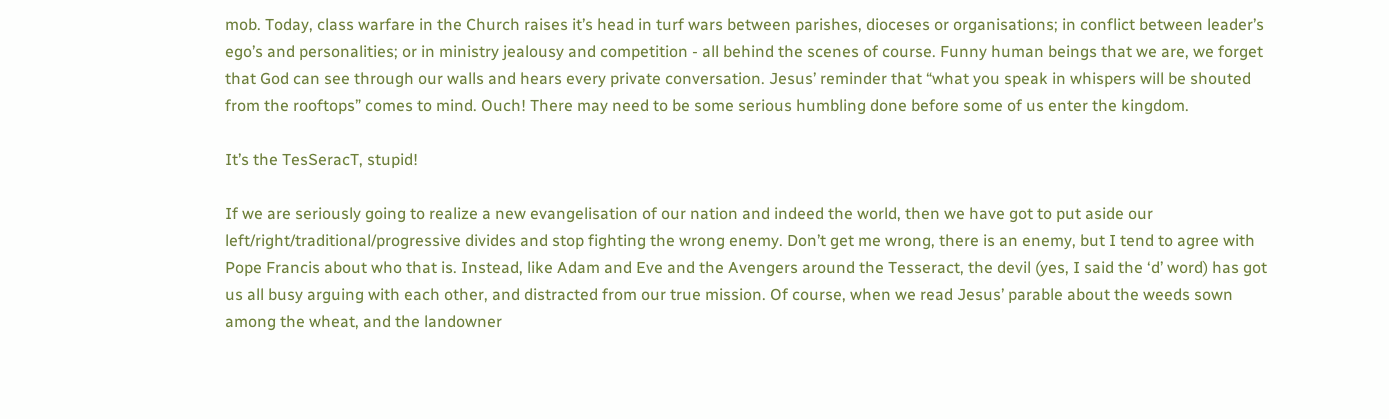mob. Today, class warfare in the Church raises it’s head in turf wars between parishes, dioceses or organisations; in conflict between leader’s ego’s and personalities; or in ministry jealousy and competition - all behind the scenes of course. Funny human beings that we are, we forget that God can see through our walls and hears every private conversation. Jesus’ reminder that “what you speak in whispers will be shouted from the rooftops” comes to mind. Ouch! There may need to be some serious humbling done before some of us enter the kingdom.

It’s the TesSeracT, stupid!

If we are seriously going to realize a new evangelisation of our nation and indeed the world, then we have got to put aside our left/right/traditional/progressive divides and stop fighting the wrong enemy. Don’t get me wrong, there is an enemy, but I tend to agree with Pope Francis about who that is. Instead, like Adam and Eve and the Avengers around the Tesseract, the devil (yes, I said the ‘d’ word) has got us all busy arguing with each other, and distracted from our true mission. Of course, when we read Jesus’ parable about the weeds sown among the wheat, and the landowner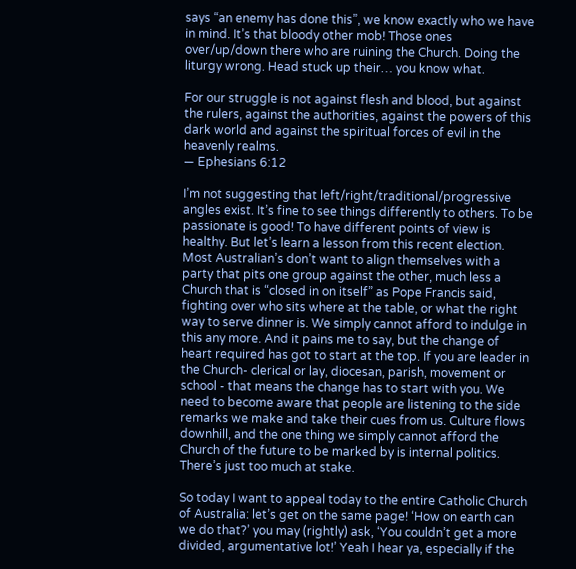says “an enemy has done this”, we know exactly who we have in mind. It’s that bloody other mob! Those ones over/up/down there who are ruining the Church. Doing the liturgy wrong. Head stuck up their… you know what.

For our struggle is not against flesh and blood, but against the rulers, against the authorities, against the powers of this dark world and against the spiritual forces of evil in the heavenly realms.
— Ephesians 6:12

I’m not suggesting that left/right/traditional/progressive angles exist. It’s fine to see things differently to others. To be passionate is good! To have different points of view is healthy. But let’s learn a lesson from this recent election. Most Australian’s don’t want to align themselves with a party that pits one group against the other, much less a Church that is “closed in on itself” as Pope Francis said, fighting over who sits where at the table, or what the right way to serve dinner is. We simply cannot afford to indulge in this any more. And it pains me to say, but the change of heart required has got to start at the top. If you are leader in the Church- clerical or lay, diocesan, parish, movement or school - that means the change has to start with you. We need to become aware that people are listening to the side remarks we make and take their cues from us. Culture flows downhill, and the one thing we simply cannot afford the Church of the future to be marked by is internal politics. There’s just too much at stake.

So today I want to appeal today to the entire Catholic Church of Australia: let’s get on the same page! ‘How on earth can we do that?’ you may (rightly) ask, ‘You couldn’t get a more divided, argumentative lot!’ Yeah I hear ya, especially if the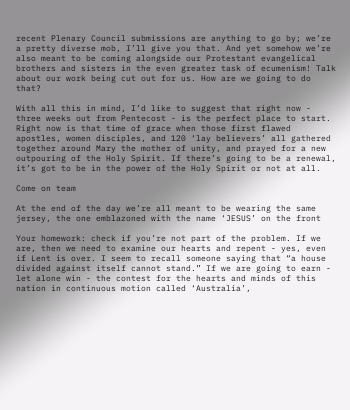recent Plenary Council submissions are anything to go by; we’re a pretty diverse mob, I’ll give you that. And yet somehow we’re also meant to be coming alongside our Protestant evangelical brothers and sisters in the even greater task of ecumenism! Talk about our work being cut out for us. How are we going to do that?

With all this in mind, I’d like to suggest that right now - three weeks out from Pentecost - is the perfect place to start. Right now is that time of grace when those first flawed apostles, women disciples, and 120 ‘lay believers’ all gathered together around Mary the mother of unity, and prayed for a new outpouring of the Holy Spirit. If there’s going to be a renewal, it’s got to be in the power of the Holy Spirit or not at all.

Come on team

At the end of the day we’re all meant to be wearing the same jersey, the one emblazoned with the name ‘JESUS’ on the front

Your homework: check if you’re not part of the problem. If we are, then we need to examine our hearts and repent - yes, even if Lent is over. I seem to recall someone saying that “a house divided against itself cannot stand.” If we are going to earn - let alone win - the contest for the hearts and minds of this nation in continuous motion called ‘Australia’,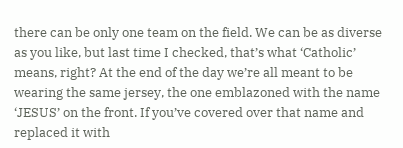there can be only one team on the field. We can be as diverse as you like, but last time I checked, that’s what ‘Catholic’ means, right? At the end of the day we’re all meant to be wearing the same jersey, the one emblazoned with the name ‘JESUS’ on the front. If you’ve covered over that name and replaced it with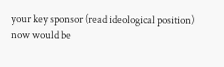your key sponsor (read ideological position) now would be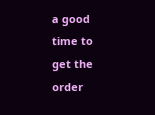a good time to get the order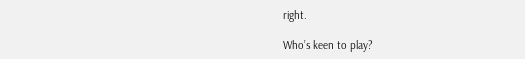right.

Who’s keen to play?